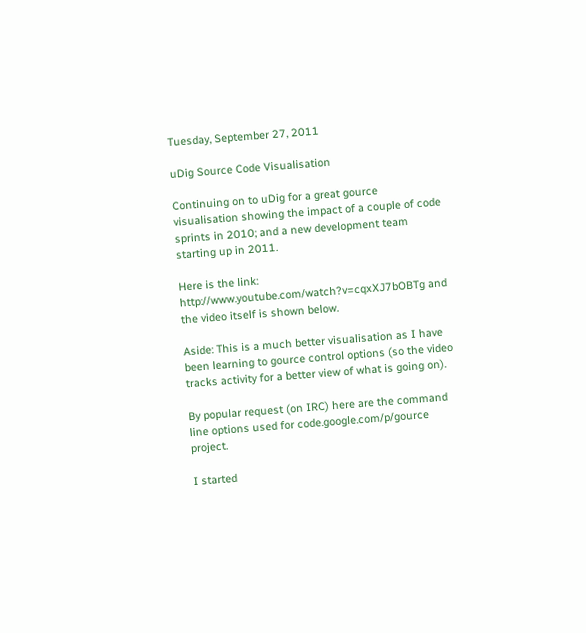Tuesday, September 27, 2011

uDig Source Code Visualisation

Continuing on to uDig for a great gource visualisation showing the impact of a couple of code sprints in 2010; and a new development team starting up in 2011.

Here is the link: http://www.youtube.com/watch?v=cqxXJ7bOBTg and the video itself is shown below.

Aside: This is a much better visualisation as I have been learning to gource control options (so the video tracks activity for a better view of what is going on).

By popular request (on IRC) here are the command line options used for code.google.com/p/gource project.

I started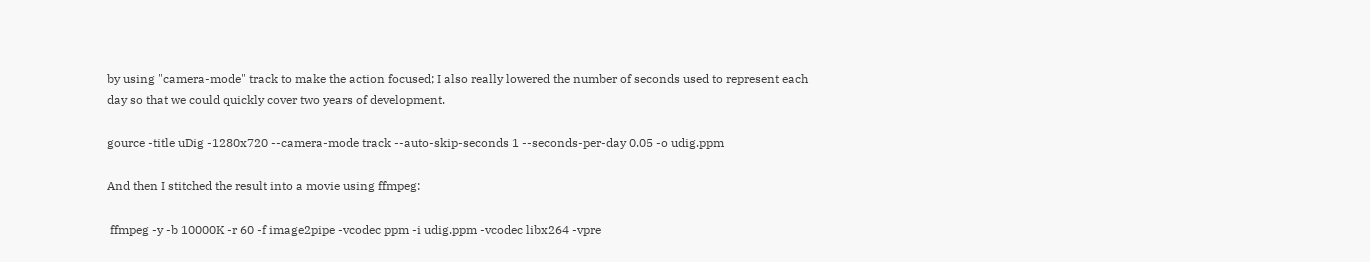by using "camera-mode" track to make the action focused; I also really lowered the number of seconds used to represent each day so that we could quickly cover two years of development.

gource -title uDig -1280x720 --camera-mode track --auto-skip-seconds 1 --seconds-per-day 0.05 -o udig.ppm

And then I stitched the result into a movie using ffmpeg:

 ffmpeg -y -b 10000K -r 60 -f image2pipe -vcodec ppm -i udig.ppm -vcodec libx264 -vpre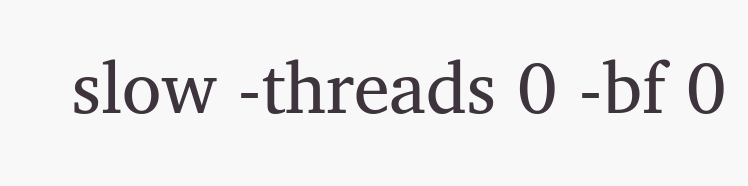slow -threads 0 -bf 0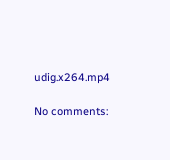udig.x264.mp4

No comments: